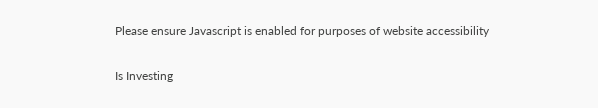Please ensure Javascript is enabled for purposes of website accessibility

Is Investing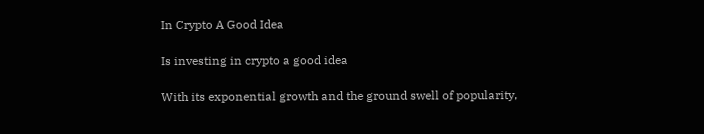In Crypto A Good Idea

Is investing in crypto a good idea

With its exponential growth and the ground swell of popularity,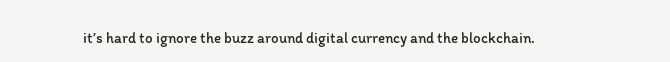it’s hard to ignore the buzz around digital currency and the blockchain.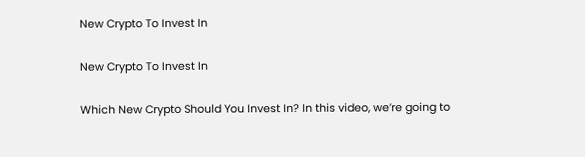New Crypto To Invest In

New Crypto To Invest In

Which New Crypto Should You Invest In? In this video, we’re going to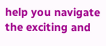help you navigate the exciting and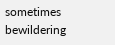sometimes bewildering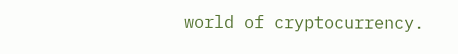world of cryptocurrency.